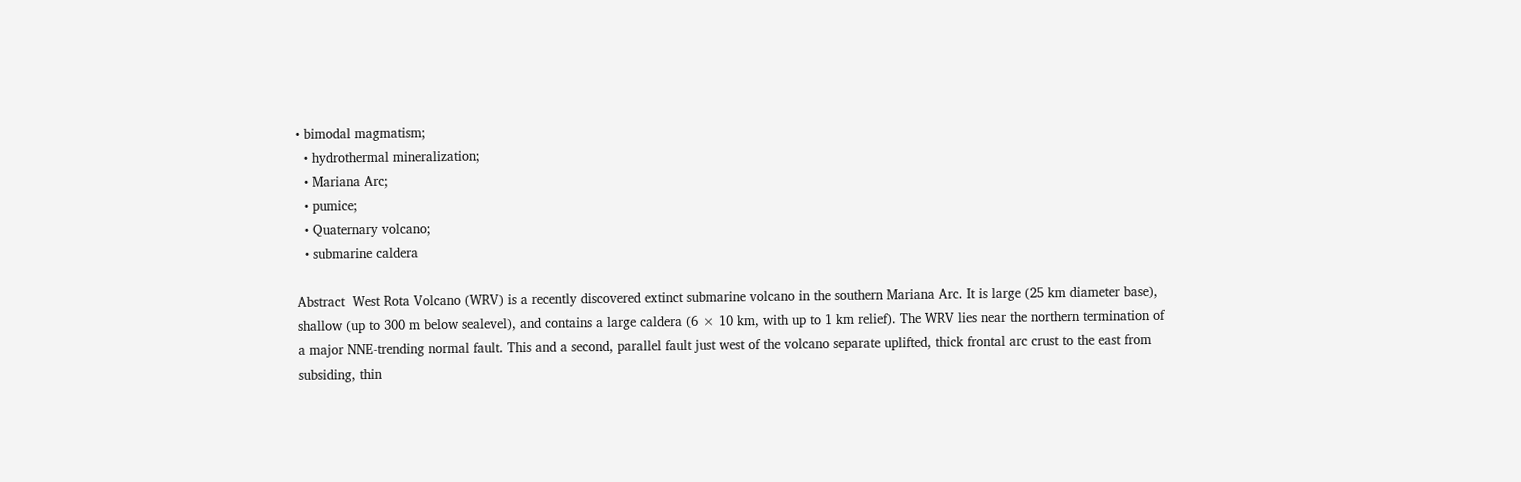• bimodal magmatism;
  • hydrothermal mineralization;
  • Mariana Arc;
  • pumice;
  • Quaternary volcano;
  • submarine caldera

Abstract  West Rota Volcano (WRV) is a recently discovered extinct submarine volcano in the southern Mariana Arc. It is large (25 km diameter base), shallow (up to 300 m below sealevel), and contains a large caldera (6 × 10 km, with up to 1 km relief). The WRV lies near the northern termination of a major NNE-trending normal fault. This and a second, parallel fault just west of the volcano separate uplifted, thick frontal arc crust to the east from subsiding, thin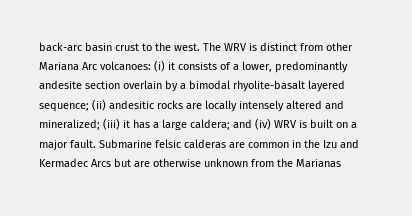back-arc basin crust to the west. The WRV is distinct from other Mariana Arc volcanoes: (i) it consists of a lower, predominantly andesite section overlain by a bimodal rhyolite-basalt layered sequence; (ii) andesitic rocks are locally intensely altered and mineralized; (iii) it has a large caldera; and (iv) WRV is built on a major fault. Submarine felsic calderas are common in the Izu and Kermadec Arcs but are otherwise unknown from the Marianas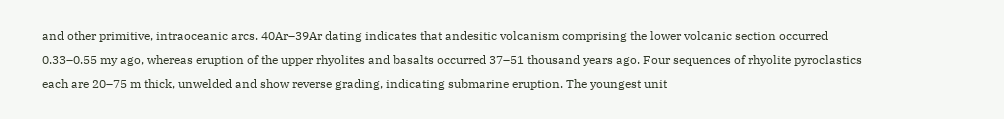and other primitive, intraoceanic arcs. 40Ar–39Ar dating indicates that andesitic volcanism comprising the lower volcanic section occurred 0.33–0.55 my ago, whereas eruption of the upper rhyolites and basalts occurred 37–51 thousand years ago. Four sequences of rhyolite pyroclastics each are 20–75 m thick, unwelded and show reverse grading, indicating submarine eruption. The youngest unit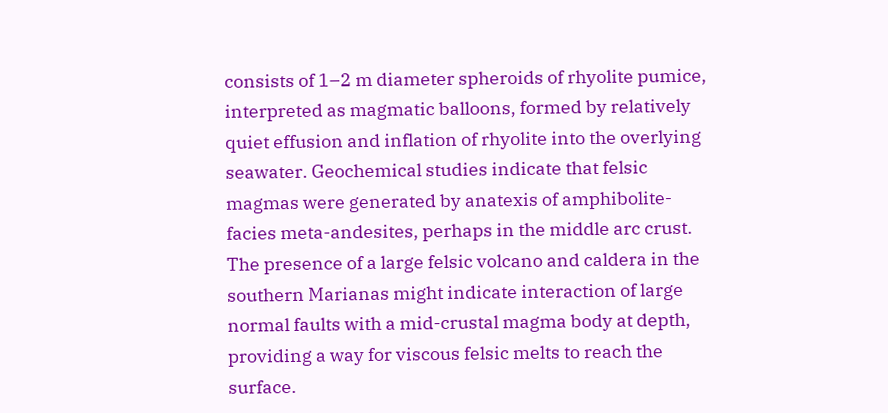consists of 1–2 m diameter spheroids of rhyolite pumice, interpreted as magmatic balloons, formed by relatively quiet effusion and inflation of rhyolite into the overlying seawater. Geochemical studies indicate that felsic magmas were generated by anatexis of amphibolite-facies meta-andesites, perhaps in the middle arc crust. The presence of a large felsic volcano and caldera in the southern Marianas might indicate interaction of large normal faults with a mid-crustal magma body at depth, providing a way for viscous felsic melts to reach the surface.